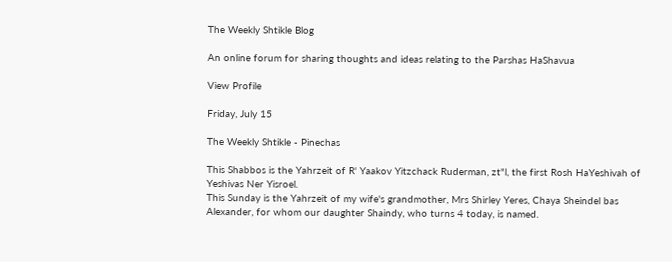The Weekly Shtikle Blog

An online forum for sharing thoughts and ideas relating to the Parshas HaShavua

View Profile

Friday, July 15

The Weekly Shtikle - Pinechas

This Shabbos is the Yahrzeit of R' Yaakov Yitzchack Ruderman, zt"l, the first Rosh HaYeshivah of Yeshivas Ner Yisroel.
This Sunday is the Yahrzeit of my wife's grandmother, Mrs Shirley Yeres, Chaya Sheindel bas Alexander, for whom our daughter Shaindy, who turns 4 today, is named.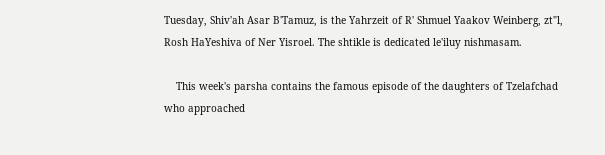Tuesday, Shiv'ah Asar B'Tamuz, is the Yahrzeit of R' Shmuel Yaakov Weinberg, zt"l, Rosh HaYeshiva of Ner Yisroel. The shtikle is dedicated le'iluy nishmasam.

    This week's parsha contains the famous episode of the daughters of Tzelafchad who approached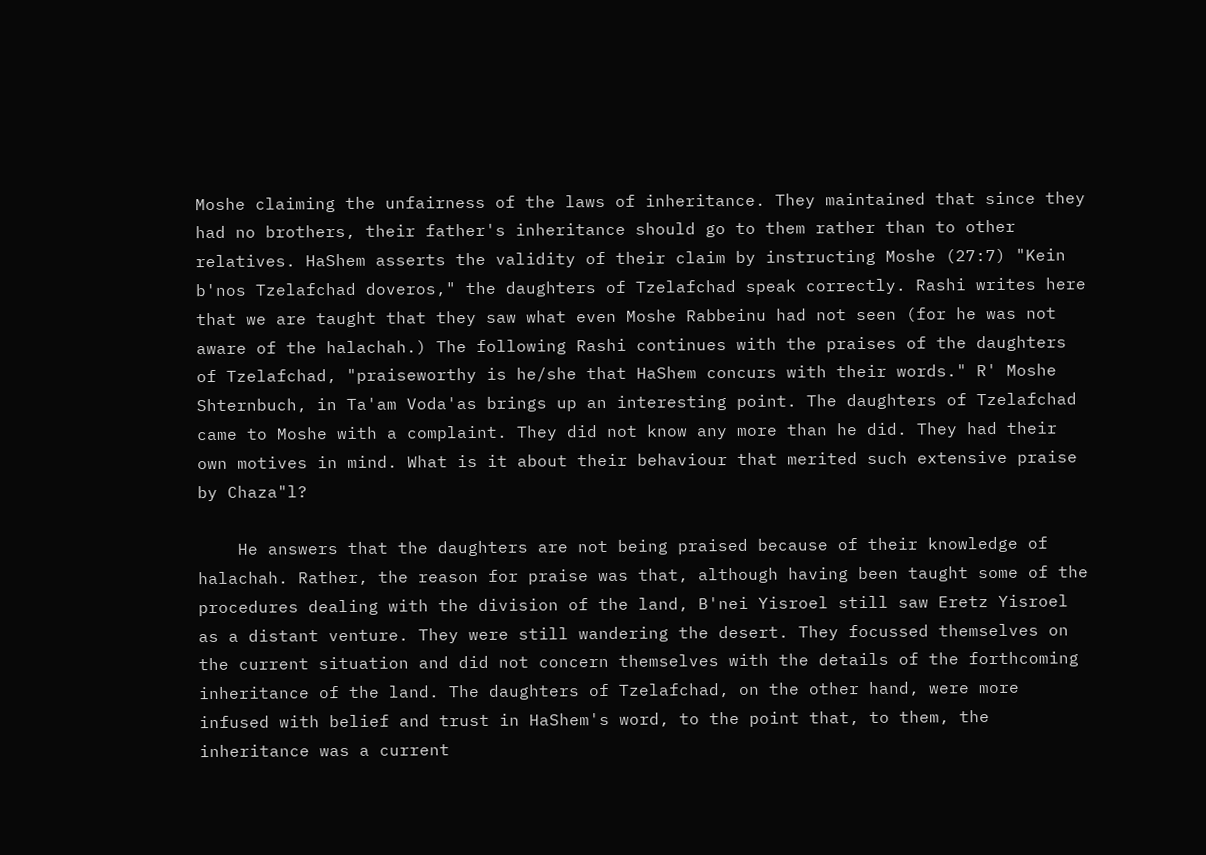Moshe claiming the unfairness of the laws of inheritance. They maintained that since they had no brothers, their father's inheritance should go to them rather than to other relatives. HaShem asserts the validity of their claim by instructing Moshe (27:7) "Kein b'nos Tzelafchad doveros," the daughters of Tzelafchad speak correctly. Rashi writes here that we are taught that they saw what even Moshe Rabbeinu had not seen (for he was not aware of the halachah.) The following Rashi continues with the praises of the daughters of Tzelafchad, "praiseworthy is he/she that HaShem concurs with their words." R' Moshe Shternbuch, in Ta'am Voda'as brings up an interesting point. The daughters of Tzelafchad came to Moshe with a complaint. They did not know any more than he did. They had their own motives in mind. What is it about their behaviour that merited such extensive praise by Chaza"l?

    He answers that the daughters are not being praised because of their knowledge of halachah. Rather, the reason for praise was that, although having been taught some of the procedures dealing with the division of the land, B'nei Yisroel still saw Eretz Yisroel as a distant venture. They were still wandering the desert. They focussed themselves on the current situation and did not concern themselves with the details of the forthcoming inheritance of the land. The daughters of Tzelafchad, on the other hand, were more infused with belief and trust in HaShem's word, to the point that, to them, the inheritance was a current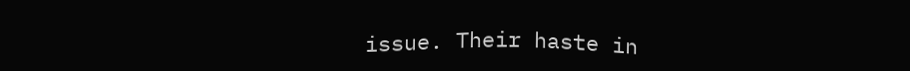issue. Their haste in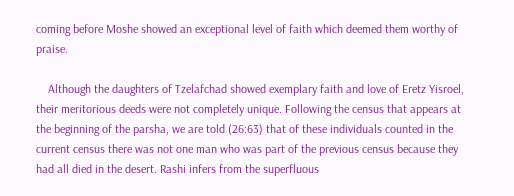coming before Moshe showed an exceptional level of faith which deemed them worthy of praise.

    Although the daughters of Tzelafchad showed exemplary faith and love of Eretz Yisroel, their meritorious deeds were not completely unique. Following the census that appears at the beginning of the parsha, we are told (26:63) that of these individuals counted in the current census there was not one man who was part of the previous census because they had all died in the desert. Rashi infers from the superfluous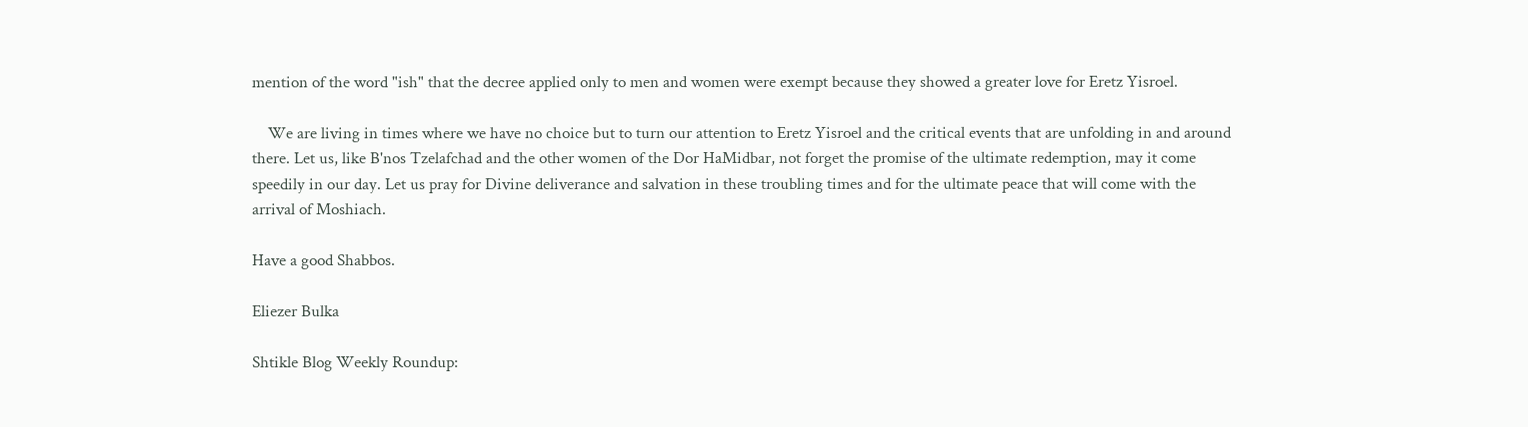mention of the word "ish" that the decree applied only to men and women were exempt because they showed a greater love for Eretz Yisroel.

    We are living in times where we have no choice but to turn our attention to Eretz Yisroel and the critical events that are unfolding in and around there. Let us, like B'nos Tzelafchad and the other women of the Dor HaMidbar, not forget the promise of the ultimate redemption, may it come speedily in our day. Let us pray for Divine deliverance and salvation in these troubling times and for the ultimate peace that will come with the arrival of Moshiach.

Have a good Shabbos.

Eliezer Bulka

Shtikle Blog Weekly Roundup: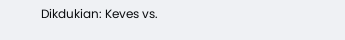Dikdukian: Keves vs.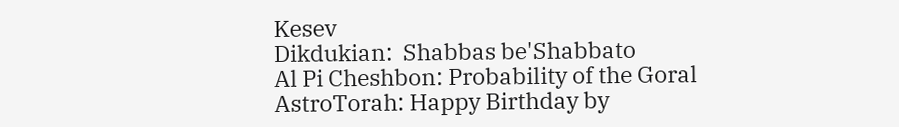Kesev
Dikdukian:  Shabbas be'Shabbato
Al Pi Cheshbon: Probability of the Goral
AstroTorah: Happy Birthday by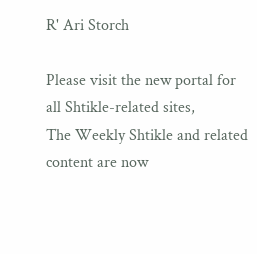R' Ari Storch

Please visit the new portal for all Shtikle-related sites,
The Weekly Shtikle and related content are now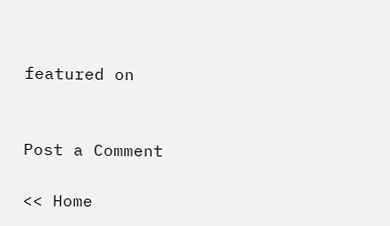featured on


Post a Comment

<< Home